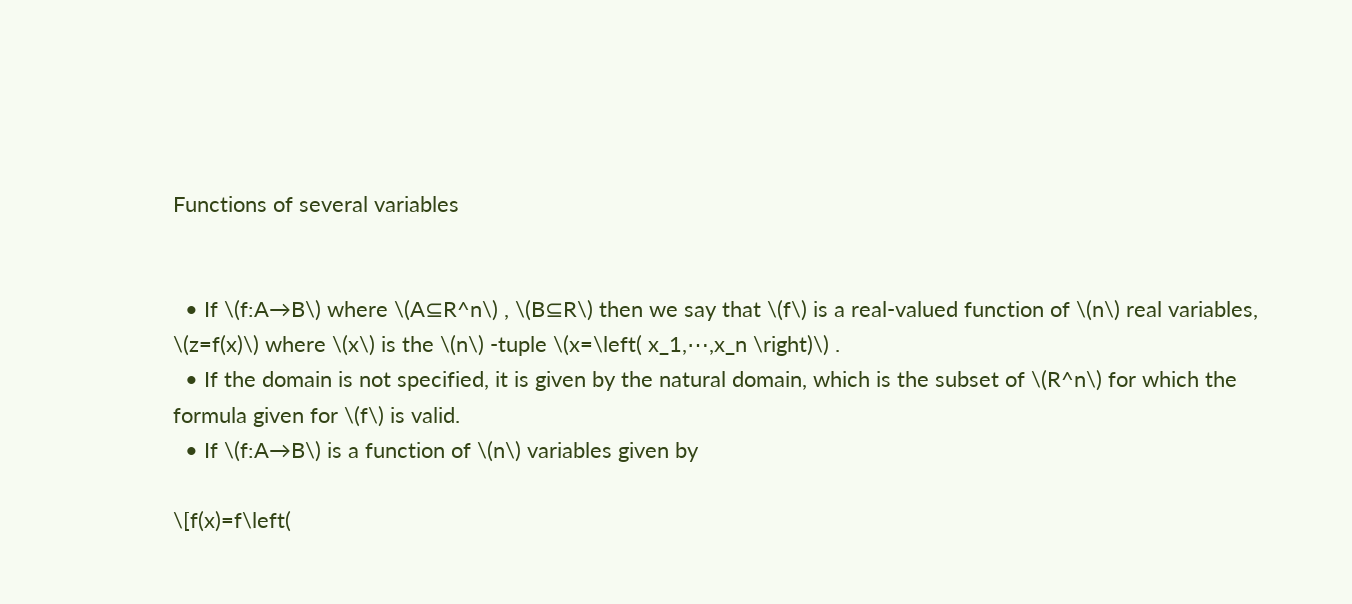Functions of several variables


  • If \(f:A→B\) where \(A⊆R^n\) , \(B⊆R\) then we say that \(f\) is a real-valued function of \(n\) real variables, \(z=f(x)\) where \(x\) is the \(n\) -tuple \(x=\left( x_1,⋯,x_n \right)\) .
  • If the domain is not specified, it is given by the natural domain, which is the subset of \(R^n\) for which the formula given for \(f\) is valid.
  • If \(f:A→B\) is a function of \(n\) variables given by

\[f(x)=f\left(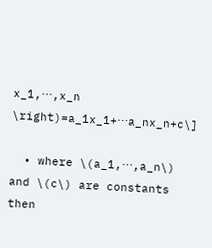x_1,⋯,x_n \right)=a_1x_1+⋯a_nx_n+c\]

  • where \(a_1,⋯,a_n\) and \(c\) are constants then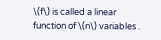\(f\) is called a linear function of \(n\) variables .